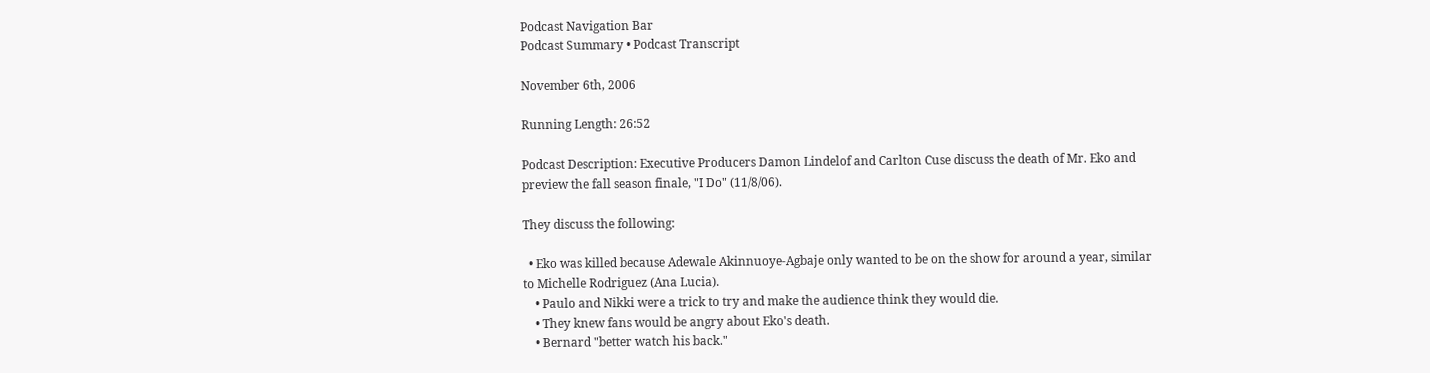Podcast Navigation Bar
Podcast Summary • Podcast Transcript

November 6th, 2006

Running Length: 26:52

Podcast Description: Executive Producers Damon Lindelof and Carlton Cuse discuss the death of Mr. Eko and preview the fall season finale, "I Do" (11/8/06).

They discuss the following:

  • Eko was killed because Adewale Akinnuoye-Agbaje only wanted to be on the show for around a year, similar to Michelle Rodriguez (Ana Lucia).
    • Paulo and Nikki were a trick to try and make the audience think they would die.
    • They knew fans would be angry about Eko's death.
    • Bernard "better watch his back."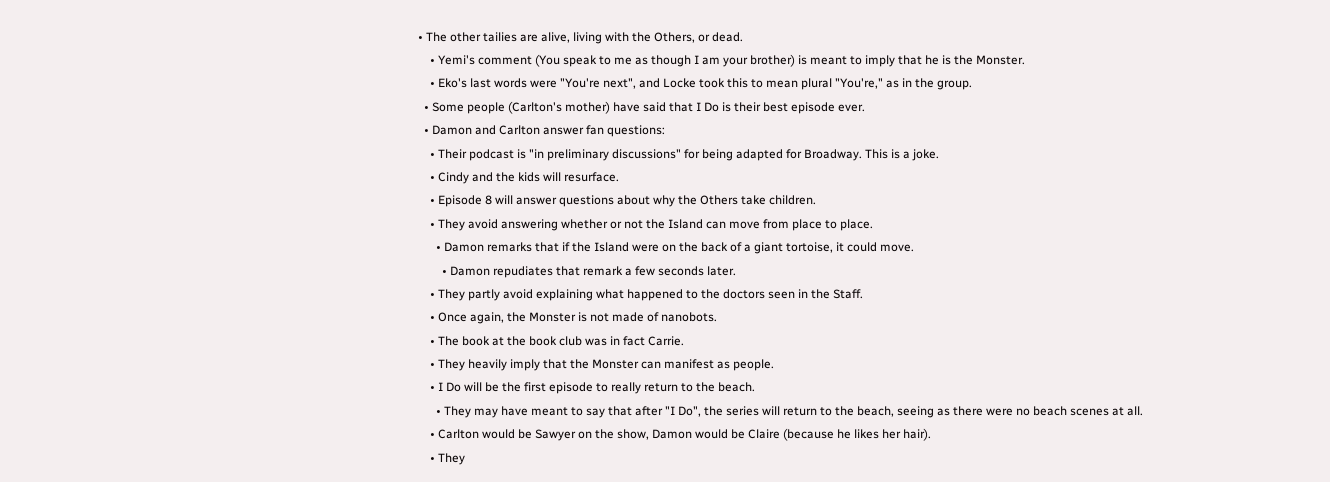• The other tailies are alive, living with the Others, or dead.
    • Yemi's comment (You speak to me as though I am your brother) is meant to imply that he is the Monster.
    • Eko's last words were "You're next", and Locke took this to mean plural "You're," as in the group.
  • Some people (Carlton's mother) have said that I Do is their best episode ever.
  • Damon and Carlton answer fan questions:
    • Their podcast is "in preliminary discussions" for being adapted for Broadway. This is a joke.
    • Cindy and the kids will resurface.
    • Episode 8 will answer questions about why the Others take children.
    • They avoid answering whether or not the Island can move from place to place.
      • Damon remarks that if the Island were on the back of a giant tortoise, it could move.
        • Damon repudiates that remark a few seconds later.
    • They partly avoid explaining what happened to the doctors seen in the Staff.
    • Once again, the Monster is not made of nanobots.
    • The book at the book club was in fact Carrie.
    • They heavily imply that the Monster can manifest as people.
    • I Do will be the first episode to really return to the beach.
      • They may have meant to say that after "I Do", the series will return to the beach, seeing as there were no beach scenes at all.
    • Carlton would be Sawyer on the show, Damon would be Claire (because he likes her hair).
    • They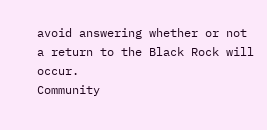avoid answering whether or not a return to the Black Rock will occur.
Community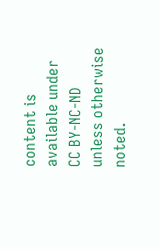content is available under CC BY-NC-ND unless otherwise noted.